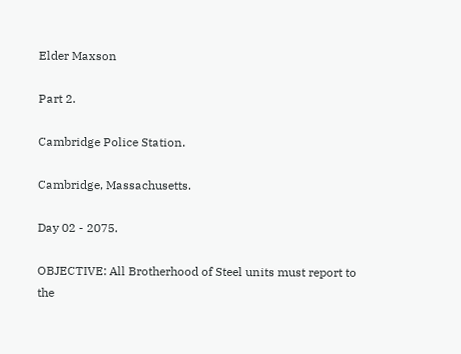Elder Maxson

Part 2.

Cambridge Police Station.

Cambridge, Massachusetts.

Day 02 - 2075.

OBJECTIVE: All Brotherhood of Steel units must report to the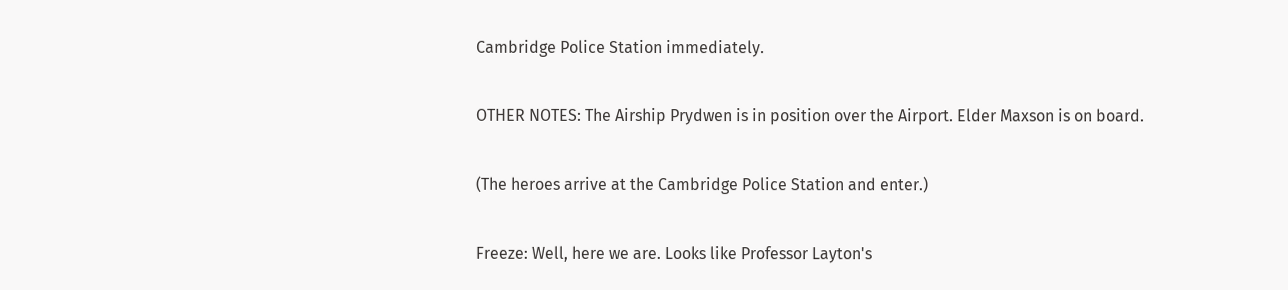Cambridge Police Station immediately.

OTHER NOTES: The Airship Prydwen is in position over the Airport. Elder Maxson is on board.

(The heroes arrive at the Cambridge Police Station and enter.)

Freeze: Well, here we are. Looks like Professor Layton's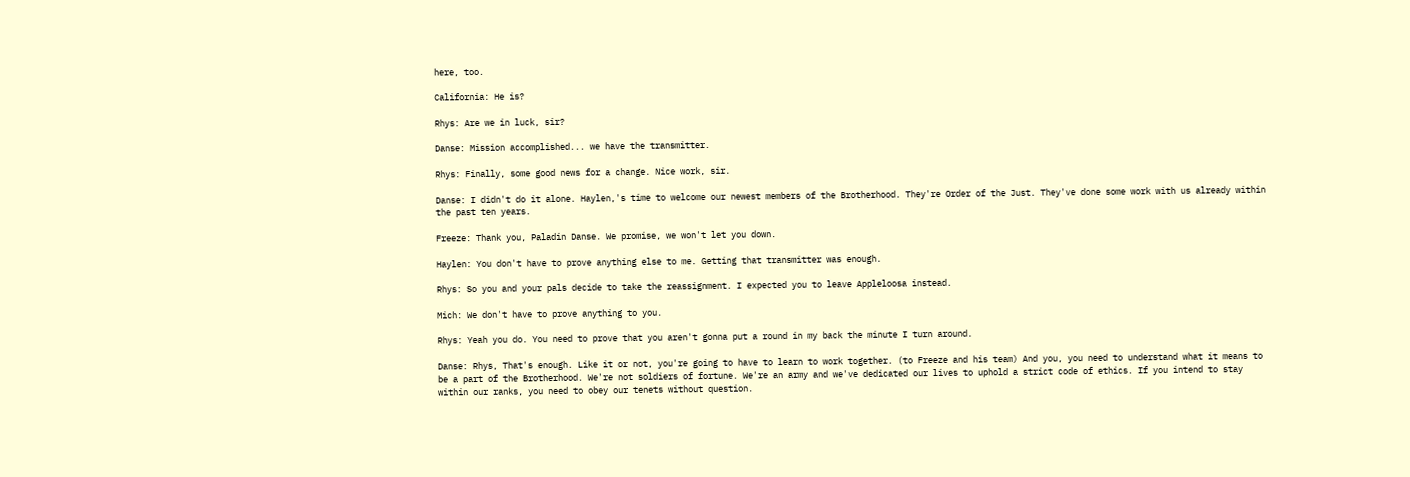here, too.

California: He is?

Rhys: Are we in luck, sir?

Danse: Mission accomplished... we have the transmitter.

Rhys: Finally, some good news for a change. Nice work, sir.

Danse: I didn't do it alone. Haylen,'s time to welcome our newest members of the Brotherhood. They're Order of the Just. They've done some work with us already within the past ten years.

Freeze: Thank you, Paladin Danse. We promise, we won't let you down.

Haylen: You don't have to prove anything else to me. Getting that transmitter was enough.

Rhys: So you and your pals decide to take the reassignment. I expected you to leave Appleloosa instead.

Mich: We don't have to prove anything to you.

Rhys: Yeah you do. You need to prove that you aren't gonna put a round in my back the minute I turn around.

Danse: Rhys, That's enough. Like it or not, you're going to have to learn to work together. (to Freeze and his team) And you, you need to understand what it means to be a part of the Brotherhood. We're not soldiers of fortune. We're an army and we've dedicated our lives to uphold a strict code of ethics. If you intend to stay within our ranks, you need to obey our tenets without question.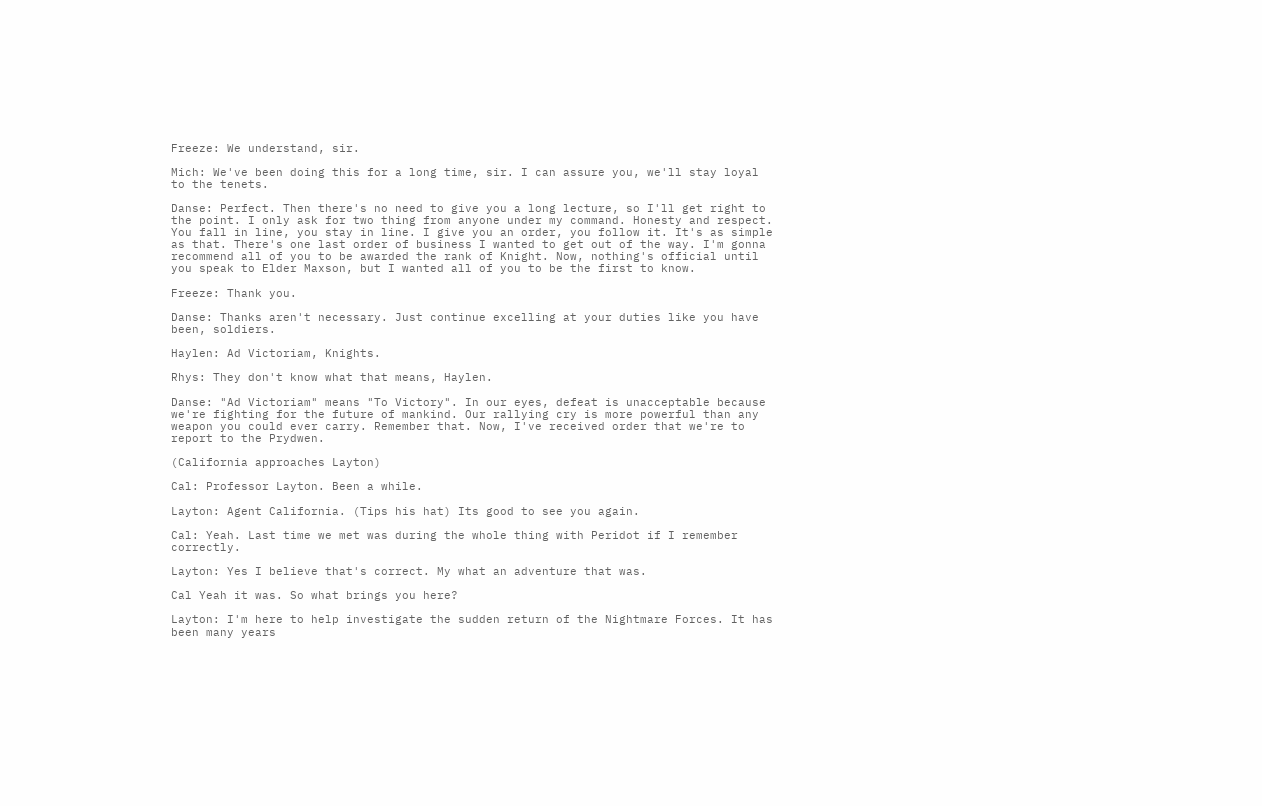Freeze: We understand, sir.

Mich: We've been doing this for a long time, sir. I can assure you, we'll stay loyal to the tenets.

Danse: Perfect. Then there's no need to give you a long lecture, so I'll get right to the point. I only ask for two thing from anyone under my command. Honesty and respect. You fall in line, you stay in line. I give you an order, you follow it. It's as simple as that. There's one last order of business I wanted to get out of the way. I'm gonna recommend all of you to be awarded the rank of Knight. Now, nothing's official until you speak to Elder Maxson, but I wanted all of you to be the first to know.

Freeze: Thank you.

Danse: Thanks aren't necessary. Just continue excelling at your duties like you have been, soldiers.

Haylen: Ad Victoriam, Knights.

Rhys: They don't know what that means, Haylen.

Danse: "Ad Victoriam" means "To Victory". In our eyes, defeat is unacceptable because we're fighting for the future of mankind. Our rallying cry is more powerful than any weapon you could ever carry. Remember that. Now, I've received order that we're to report to the Prydwen.

(California approaches Layton)

Cal: Professor Layton. Been a while.

Layton: Agent California. (Tips his hat) Its good to see you again.

Cal: Yeah. Last time we met was during the whole thing with Peridot if I remember correctly.

Layton: Yes I believe that's correct. My what an adventure that was.

Cal Yeah it was. So what brings you here?

Layton: I'm here to help investigate the sudden return of the Nightmare Forces. It has been many years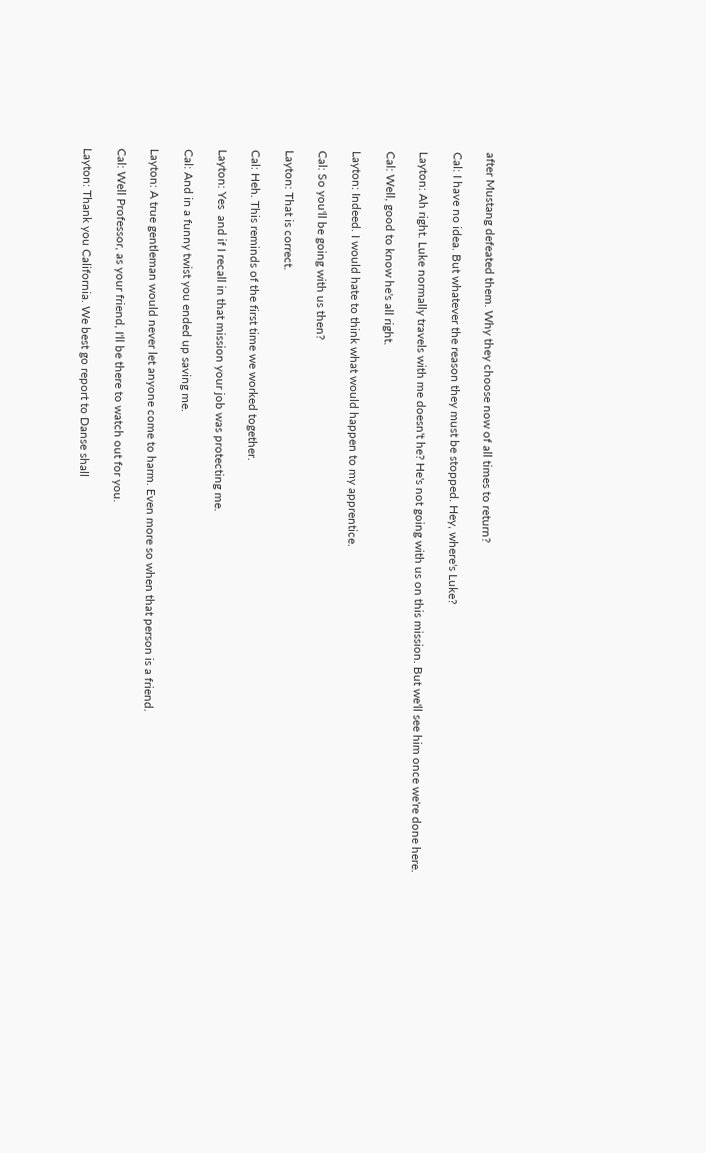after Mustang defeated them. Why they choose now of all times to return?

Cal: I have no idea. But whatever the reason they must be stopped. Hey, where's Luke?

Layton: Ah right. Luke normally travels with me doesn't he? He's not going with us on this mission. But we'll see him once we're done here.

Cal: Well, good to know he's all right.

Layton: Indeed. I would hate to think what would happen to my apprentice.

Cal: So you'll be going with us then?

Layton: That is correct.

Cal: Heh. This reminds of the first time we worked together.

Layton: Yes  and if I recall in that mission your job was protecting me.

Cal: And in a funny twist you ended up saving me.

Layton: A true gentleman would never let anyone come to harm. Even more so when that person is a friend.

Cal: Well Professor, as your friend, I'll be there to watch out for you.

Layton: Thank you California. We best go report to Danse shall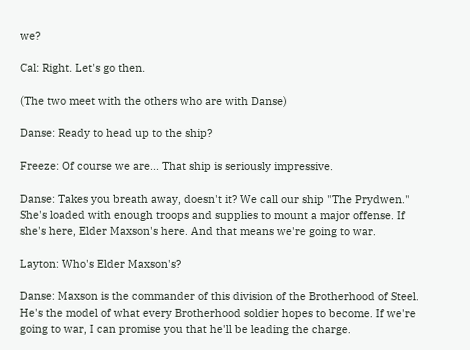we?

Cal: Right. Let's go then.

(The two meet with the others who are with Danse)

Danse: Ready to head up to the ship?

Freeze: Of course we are... That ship is seriously impressive.

Danse: Takes you breath away, doesn't it? We call our ship "The Prydwen." She's loaded with enough troops and supplies to mount a major offense. If she's here, Elder Maxson's here. And that means we're going to war.

Layton: Who's Elder Maxson's?

Danse: Maxson is the commander of this division of the Brotherhood of Steel. He's the model of what every Brotherhood soldier hopes to become. If we're going to war, I can promise you that he'll be leading the charge.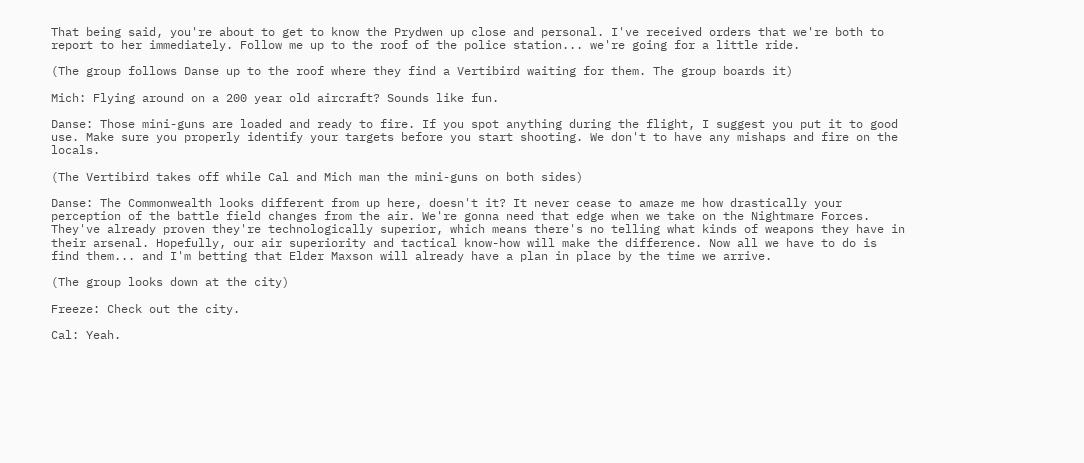That being said, you're about to get to know the Prydwen up close and personal. I've received orders that we're both to report to her immediately. Follow me up to the roof of the police station... we're going for a little ride.

(The group follows Danse up to the roof where they find a Vertibird waiting for them. The group boards it)

Mich: Flying around on a 200 year old aircraft? Sounds like fun.

Danse: Those mini-guns are loaded and ready to fire. If you spot anything during the flight, I suggest you put it to good use. Make sure you properly identify your targets before you start shooting. We don't to have any mishaps and fire on the locals.

(The Vertibird takes off while Cal and Mich man the mini-guns on both sides)

Danse: The Commonwealth looks different from up here, doesn't it? It never cease to amaze me how drastically your perception of the battle field changes from the air. We're gonna need that edge when we take on the Nightmare Forces. They've already proven they're technologically superior, which means there's no telling what kinds of weapons they have in their arsenal. Hopefully, our air superiority and tactical know-how will make the difference. Now all we have to do is find them... and I'm betting that Elder Maxson will already have a plan in place by the time we arrive.

(The group looks down at the city)

Freeze: Check out the city.

Cal: Yeah.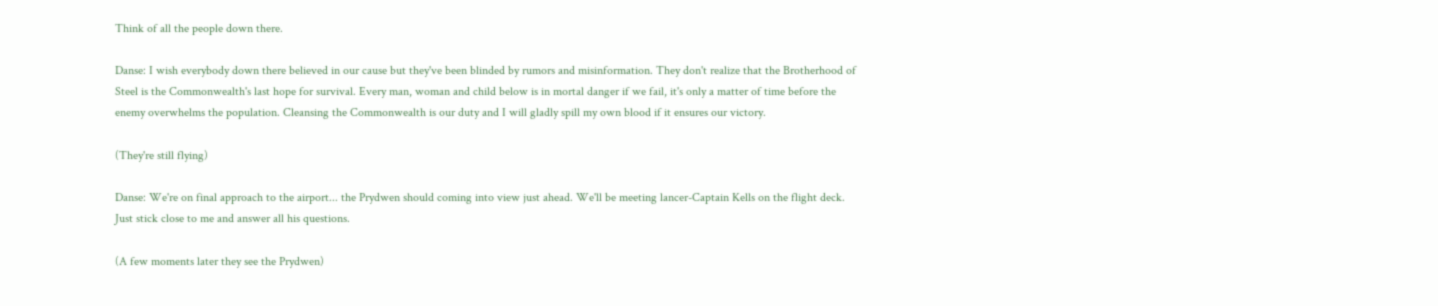Think of all the people down there.

Danse: I wish everybody down there believed in our cause but they've been blinded by rumors and misinformation. They don't realize that the Brotherhood of Steel is the Commonwealth's last hope for survival. Every man, woman and child below is in mortal danger if we fail, it's only a matter of time before the enemy overwhelms the population. Cleansing the Commonwealth is our duty and I will gladly spill my own blood if it ensures our victory.

(They're still flying)

Danse: We're on final approach to the airport... the Prydwen should coming into view just ahead. We'll be meeting lancer-Captain Kells on the flight deck. Just stick close to me and answer all his questions.

(A few moments later they see the Prydwen)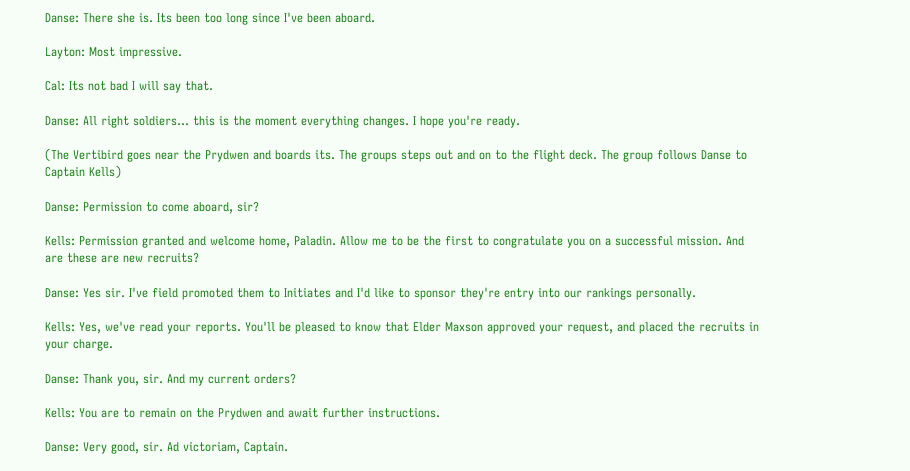Danse: There she is. Its been too long since I've been aboard.

Layton: Most impressive.

Cal: Its not bad I will say that.

Danse: All right soldiers... this is the moment everything changes. I hope you're ready.

(The Vertibird goes near the Prydwen and boards its. The groups steps out and on to the flight deck. The group follows Danse to Captain Kells)

Danse: Permission to come aboard, sir?

Kells: Permission granted and welcome home, Paladin. Allow me to be the first to congratulate you on a successful mission. And are these are new recruits?

Danse: Yes sir. I've field promoted them to Initiates and I'd like to sponsor they're entry into our rankings personally.

Kells: Yes, we've read your reports. You'll be pleased to know that Elder Maxson approved your request, and placed the recruits in your charge.

Danse: Thank you, sir. And my current orders?

Kells: You are to remain on the Prydwen and await further instructions.

Danse: Very good, sir. Ad victoriam, Captain.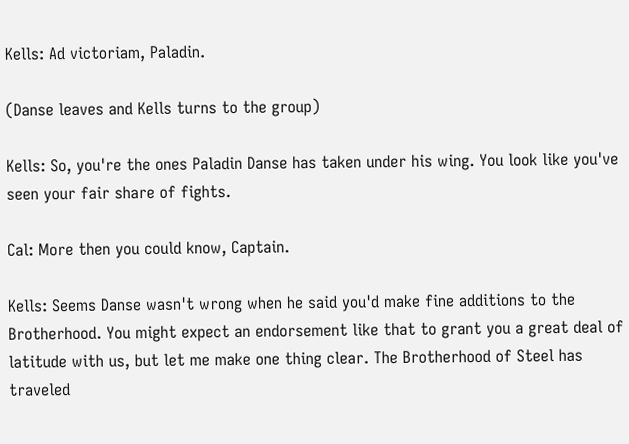Kells: Ad victoriam, Paladin.

(Danse leaves and Kells turns to the group)

Kells: So, you're the ones Paladin Danse has taken under his wing. You look like you've seen your fair share of fights.

Cal: More then you could know, Captain.

Kells: Seems Danse wasn't wrong when he said you'd make fine additions to the Brotherhood. You might expect an endorsement like that to grant you a great deal of latitude with us, but let me make one thing clear. The Brotherhood of Steel has traveled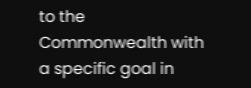to the Commonwealth with a specific goal in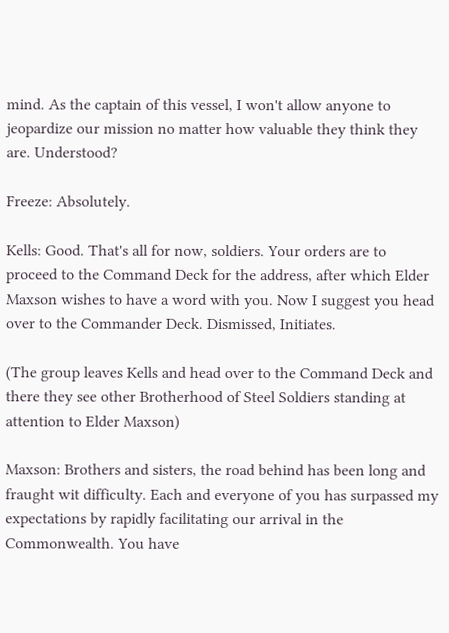mind. As the captain of this vessel, I won't allow anyone to jeopardize our mission no matter how valuable they think they are. Understood?

Freeze: Absolutely.

Kells: Good. That's all for now, soldiers. Your orders are to proceed to the Command Deck for the address, after which Elder Maxson wishes to have a word with you. Now I suggest you head over to the Commander Deck. Dismissed, Initiates.

(The group leaves Kells and head over to the Command Deck and there they see other Brotherhood of Steel Soldiers standing at attention to Elder Maxson)

Maxson: Brothers and sisters, the road behind has been long and fraught wit difficulty. Each and everyone of you has surpassed my expectations by rapidly facilitating our arrival in the Commonwealth. You have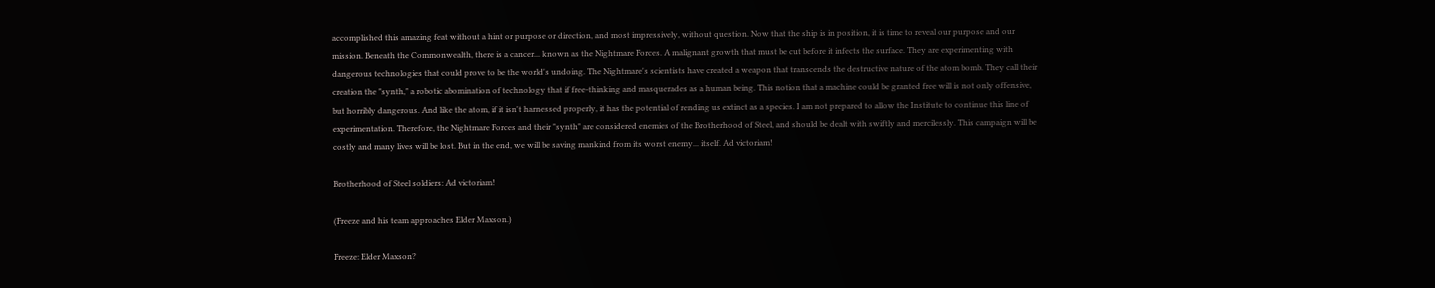accomplished this amazing feat without a hint or purpose or direction, and most impressively, without question. Now that the ship is in position, it is time to reveal our purpose and our mission. Beneath the Commonwealth, there is a cancer... known as the Nightmare Forces. A malignant growth that must be cut before it infects the surface. They are experimenting with dangerous technologies that could prove to be the world's undoing. The Nightmare's scientists have created a weapon that transcends the destructive nature of the atom bomb. They call their creation the "synth," a robotic abomination of technology that if free-thinking and masquerades as a human being. This notion that a machine could be granted free will is not only offensive, but horribly dangerous. And like the atom, if it isn't harnessed properly, it has the potential of rending us extinct as a species. I am not prepared to allow the Institute to continue this line of experimentation. Therefore, the Nightmare Forces and their "synth" are considered enemies of the Brotherhood of Steel, and should be dealt with swiftly and mercilessly. This campaign will be costly and many lives will be lost. But in the end, we will be saving mankind from its worst enemy... itself. Ad victoriam!

Brotherhood of Steel soldiers: Ad victoriam!

(Freeze and his team approaches Elder Maxson.)

Freeze: Elder Maxson?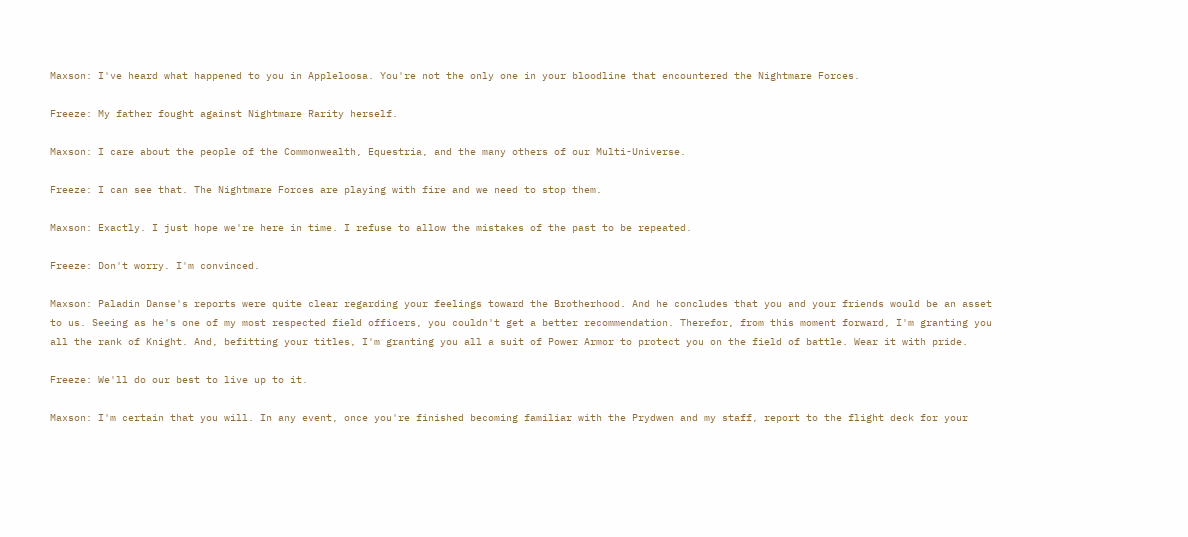Maxson: I've heard what happened to you in Appleloosa. You're not the only one in your bloodline that encountered the Nightmare Forces.

Freeze: My father fought against Nightmare Rarity herself.

Maxson: I care about the people of the Commonwealth, Equestria, and the many others of our Multi-Universe.

Freeze: I can see that. The Nightmare Forces are playing with fire and we need to stop them.

Maxson: Exactly. I just hope we're here in time. I refuse to allow the mistakes of the past to be repeated.

Freeze: Don't worry. I'm convinced.

Maxson: Paladin Danse's reports were quite clear regarding your feelings toward the Brotherhood. And he concludes that you and your friends would be an asset to us. Seeing as he's one of my most respected field officers, you couldn't get a better recommendation. Therefor, from this moment forward, I'm granting you all the rank of Knight. And, befitting your titles, I'm granting you all a suit of Power Armor to protect you on the field of battle. Wear it with pride.

Freeze: We'll do our best to live up to it.

Maxson: I'm certain that you will. In any event, once you're finished becoming familiar with the Prydwen and my staff, report to the flight deck for your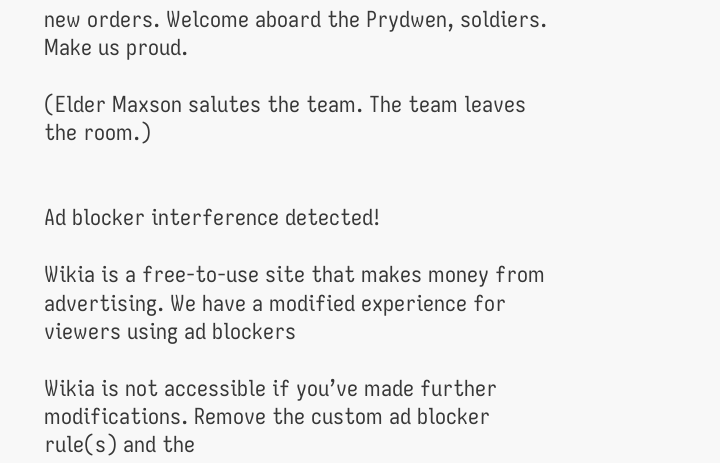new orders. Welcome aboard the Prydwen, soldiers. Make us proud.

(Elder Maxson salutes the team. The team leaves the room.)


Ad blocker interference detected!

Wikia is a free-to-use site that makes money from advertising. We have a modified experience for viewers using ad blockers

Wikia is not accessible if you’ve made further modifications. Remove the custom ad blocker rule(s) and the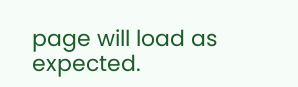page will load as expected.